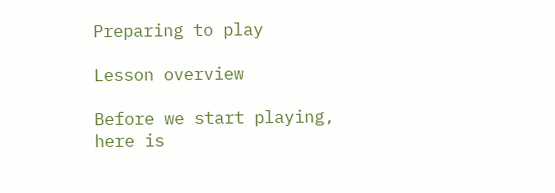Preparing to play

Lesson overview

Before we start playing, here is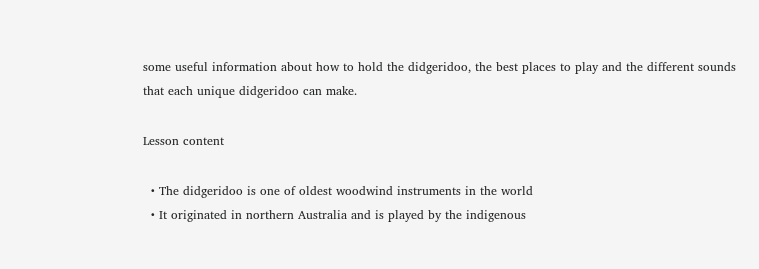some useful information about how to hold the didgeridoo, the best places to play and the different sounds that each unique didgeridoo can make.

Lesson content

  • The didgeridoo is one of oldest woodwind instruments in the world
  • It originated in northern Australia and is played by the indigenous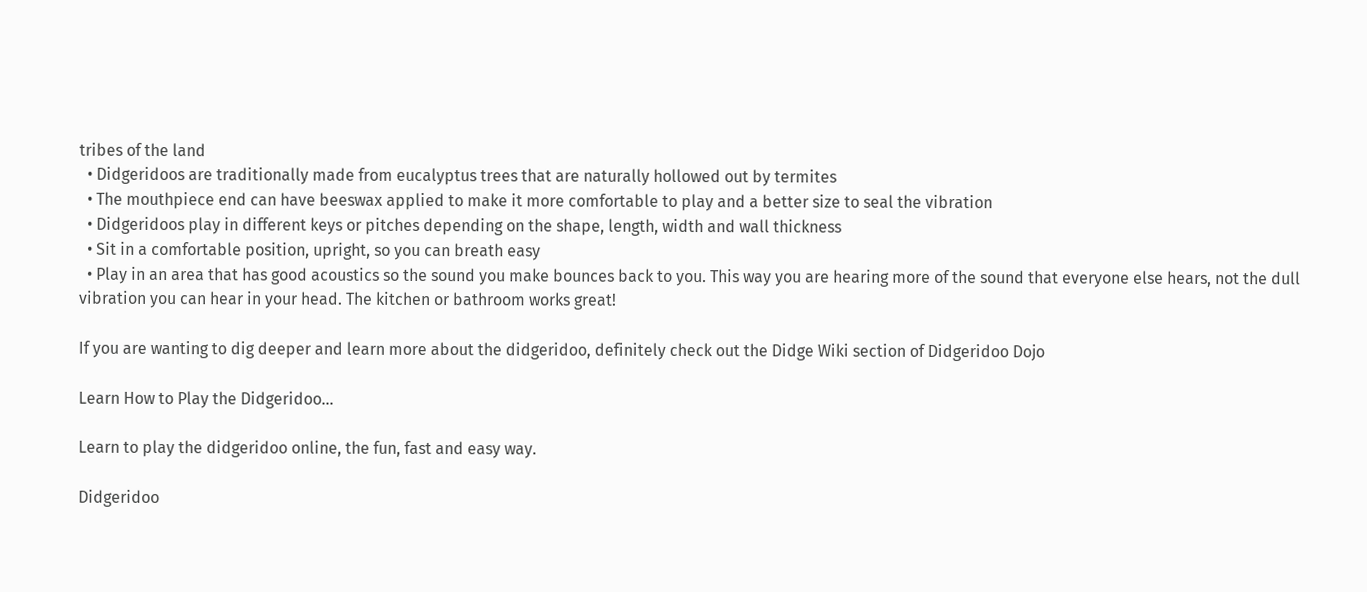tribes of the land
  • Didgeridoos are traditionally made from eucalyptus trees that are naturally hollowed out by termites
  • The mouthpiece end can have beeswax applied to make it more comfortable to play and a better size to seal the vibration
  • Didgeridoos play in different keys or pitches depending on the shape, length, width and wall thickness
  • Sit in a comfortable position, upright, so you can breath easy
  • Play in an area that has good acoustics so the sound you make bounces back to you. This way you are hearing more of the sound that everyone else hears, not the dull vibration you can hear in your head. The kitchen or bathroom works great!

If you are wanting to dig deeper and learn more about the didgeridoo, definitely check out the Didge Wiki section of Didgeridoo Dojo

Learn How to Play the Didgeridoo…

Learn to play the didgeridoo online, the fun, fast and easy way.

Didgeridoo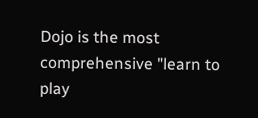Dojo is the most comprehensive "learn to play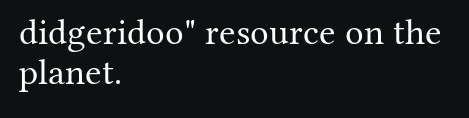didgeridoo" resource on the planet.